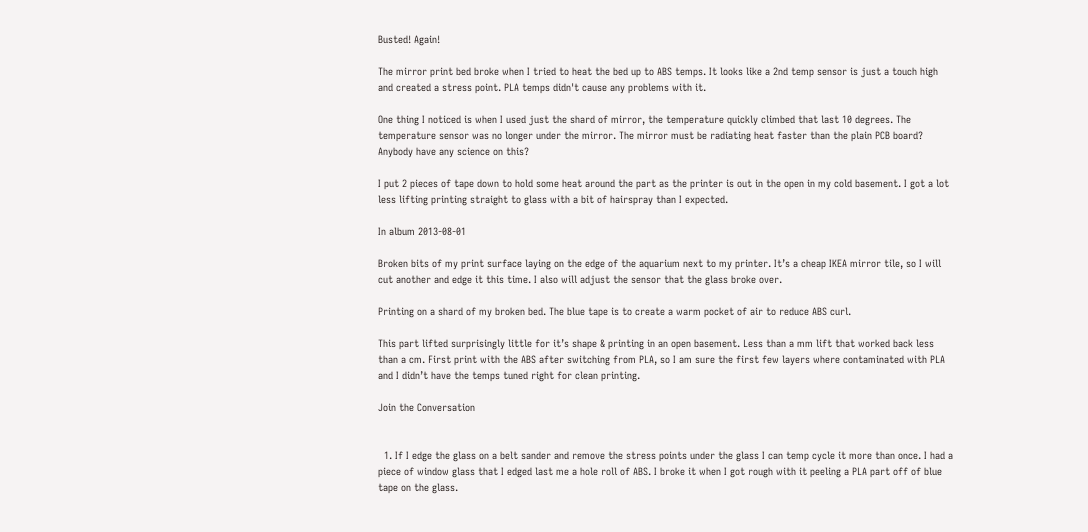Busted! Again!

The mirror print bed broke when I tried to heat the bed up to ABS temps. It looks like a 2nd temp sensor is just a touch high and created a stress point. PLA temps didn't cause any problems with it.

One thing I noticed is when I used just the shard of mirror, the temperature quickly climbed that last 10 degrees. The temperature sensor was no longer under the mirror. The mirror must be radiating heat faster than the plain PCB board? Anybody have any science on this?

I put 2 pieces of tape down to hold some heat around the part as the printer is out in the open in my cold basement. I got a lot less lifting printing straight to glass with a bit of hairspray than I expected.

In album 2013-08-01

Broken bits of my print surface laying on the edge of the aquarium next to my printer. It’s a cheap IKEA mirror tile, so I will cut another and edge it this time. I also will adjust the sensor that the glass broke over.

Printing on a shard of my broken bed. The blue tape is to create a warm pocket of air to reduce ABS curl.

This part lifted surprisingly little for it’s shape & printing in an open basement. Less than a mm lift that worked back less than a cm. First print with the ABS after switching from PLA, so I am sure the first few layers where contaminated with PLA and I didn’t have the temps tuned right for clean printing.

Join the Conversation


  1. If I edge the glass on a belt sander and remove the stress points under the glass I can temp cycle it more than once. I had a piece of window glass that I edged last me a hole roll of ABS. I broke it when I got rough with it peeling a PLA part off of blue tape on the glass.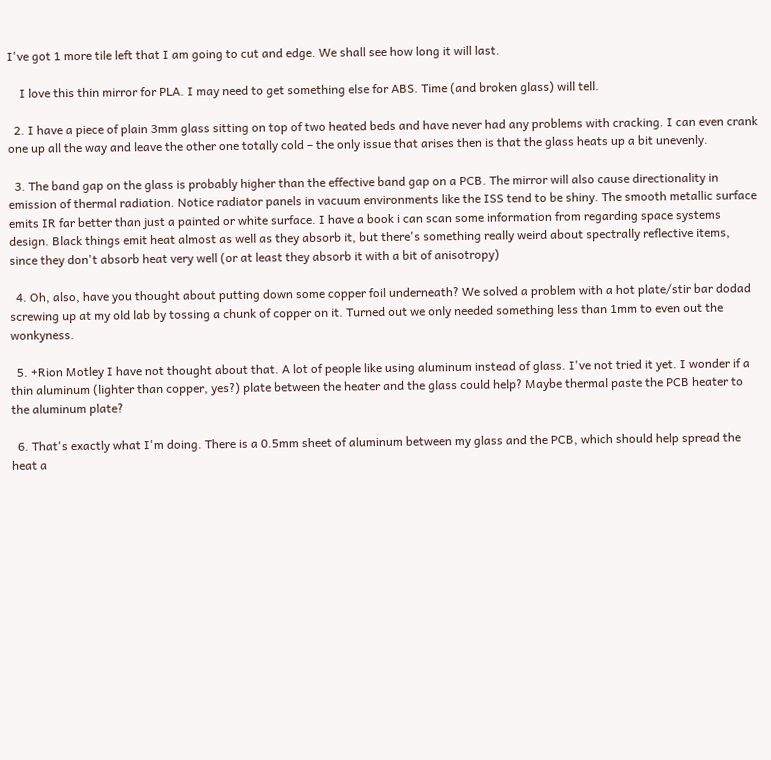I've got 1 more tile left that I am going to cut and edge. We shall see how long it will last.

    I love this thin mirror for PLA. I may need to get something else for ABS. Time (and broken glass) will tell.

  2. I have a piece of plain 3mm glass sitting on top of two heated beds and have never had any problems with cracking. I can even crank one up all the way and leave the other one totally cold – the only issue that arises then is that the glass heats up a bit unevenly.

  3. The band gap on the glass is probably higher than the effective band gap on a PCB. The mirror will also cause directionality in emission of thermal radiation. Notice radiator panels in vacuum environments like the ISS tend to be shiny. The smooth metallic surface emits IR far better than just a painted or white surface. I have a book i can scan some information from regarding space systems design. Black things emit heat almost as well as they absorb it, but there's something really weird about spectrally reflective items, since they don't absorb heat very well (or at least they absorb it with a bit of anisotropy)

  4. Oh, also, have you thought about putting down some copper foil underneath? We solved a problem with a hot plate/stir bar dodad screwing up at my old lab by tossing a chunk of copper on it. Turned out we only needed something less than 1mm to even out the wonkyness.

  5. +Rion Motley I have not thought about that. A lot of people like using aluminum instead of glass. I've not tried it yet. I wonder if a thin aluminum (lighter than copper, yes?) plate between the heater and the glass could help? Maybe thermal paste the PCB heater to the aluminum plate?

  6. That's exactly what I'm doing. There is a 0.5mm sheet of aluminum between my glass and the PCB, which should help spread the heat a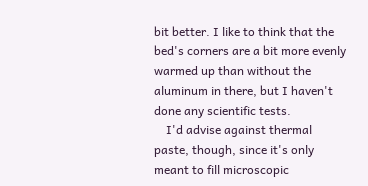bit better. I like to think that the bed's corners are a bit more evenly warmed up than without the aluminum in there, but I haven't done any scientific tests.
    I'd advise against thermal paste, though, since it's only meant to fill microscopic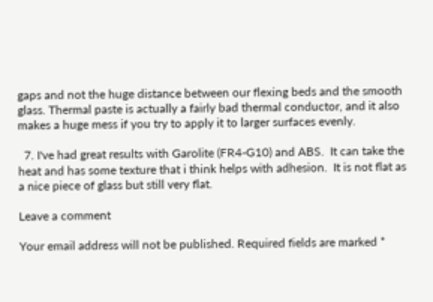gaps and not the huge distance between our flexing beds and the smooth glass. Thermal paste is actually a fairly bad thermal conductor, and it also makes a huge mess if you try to apply it to larger surfaces evenly.

  7. I've had great results with Garolite (FR4-G10) and ABS.  It can take the heat and has some texture that i think helps with adhesion.  It is not flat as a nice piece of glass but still very flat.

Leave a comment

Your email address will not be published. Required fields are marked *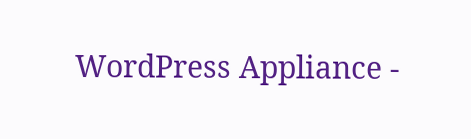WordPress Appliance -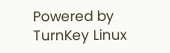Powered by TurnKey Linux